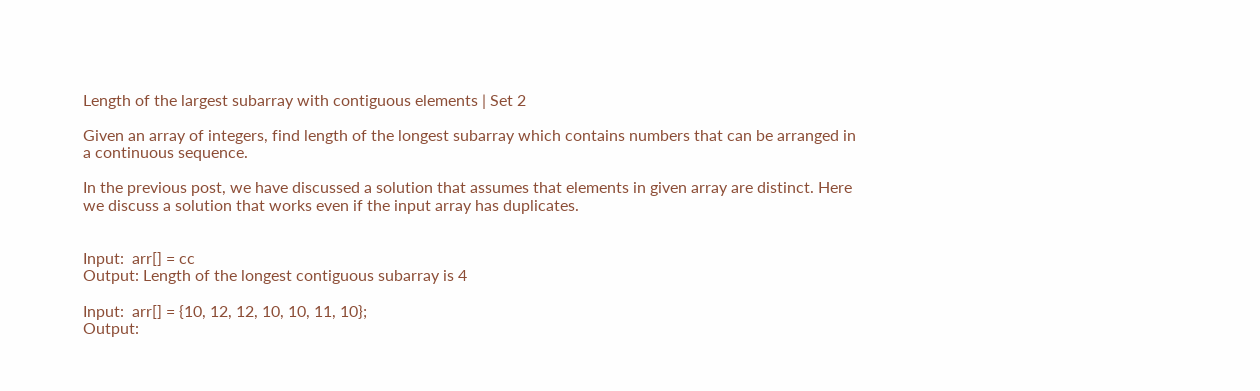Length of the largest subarray with contiguous elements | Set 2

Given an array of integers, find length of the longest subarray which contains numbers that can be arranged in a continuous sequence.

In the previous post, we have discussed a solution that assumes that elements in given array are distinct. Here we discuss a solution that works even if the input array has duplicates.


Input:  arr[] = cc
Output: Length of the longest contiguous subarray is 4

Input:  arr[] = {10, 12, 12, 10, 10, 11, 10};
Output: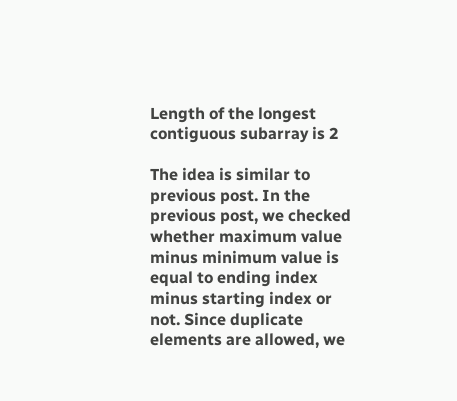Length of the longest contiguous subarray is 2

The idea is similar to previous post. In the previous post, we checked whether maximum value minus minimum value is equal to ending index minus starting index or not. Since duplicate elements are allowed, we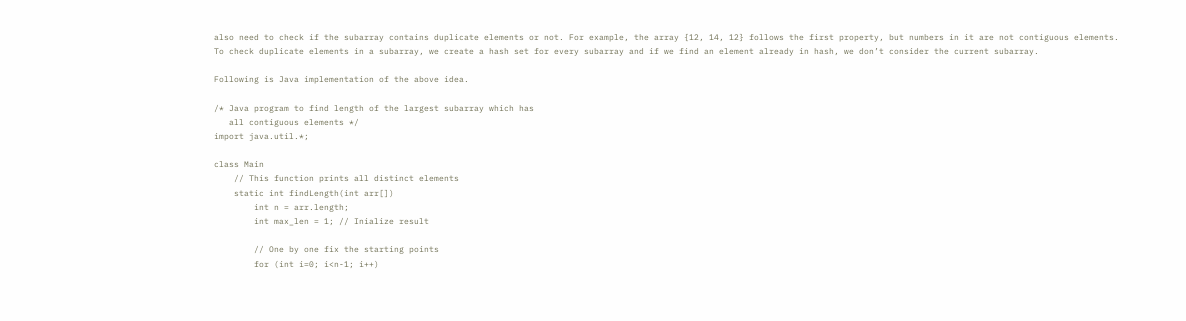also need to check if the subarray contains duplicate elements or not. For example, the array {12, 14, 12} follows the first property, but numbers in it are not contiguous elements.
To check duplicate elements in a subarray, we create a hash set for every subarray and if we find an element already in hash, we don’t consider the current subarray.

Following is Java implementation of the above idea.

/* Java program to find length of the largest subarray which has
   all contiguous elements */
import java.util.*;

class Main
    // This function prints all distinct elements
    static int findLength(int arr[])
        int n = arr.length;
        int max_len = 1; // Inialize result

        // One by one fix the starting points
        for (int i=0; i<n-1; i++)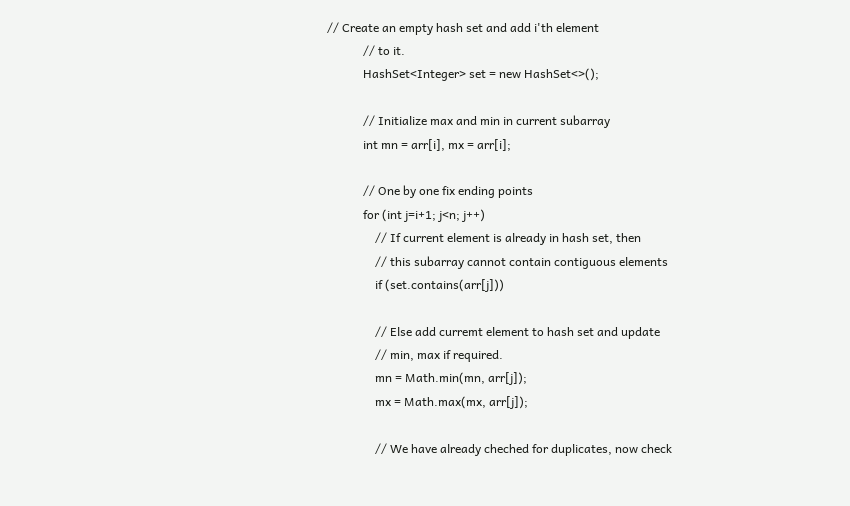// Create an empty hash set and add i'th element
            // to it.
            HashSet<Integer> set = new HashSet<>();

            // Initialize max and min in current subarray
            int mn = arr[i], mx = arr[i];

            // One by one fix ending points
            for (int j=i+1; j<n; j++)
                // If current element is already in hash set, then
                // this subarray cannot contain contiguous elements
                if (set.contains(arr[j]))

                // Else add curremt element to hash set and update
                // min, max if required.
                mn = Math.min(mn, arr[j]);
                mx = Math.max(mx, arr[j]);

                // We have already cheched for duplicates, now check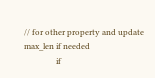// for other property and update max_len if needed
                if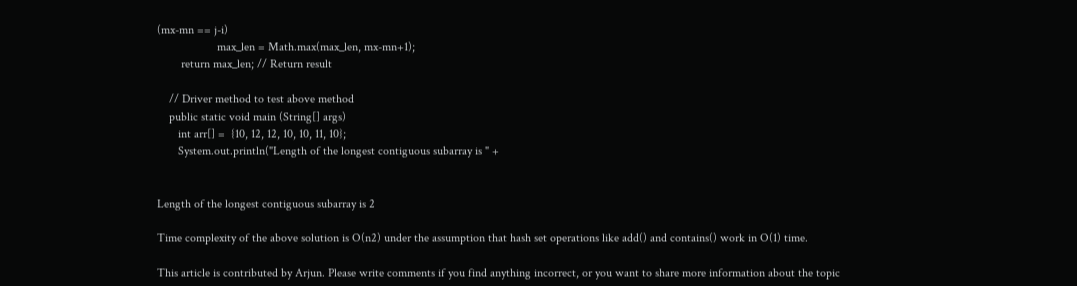(mx-mn == j-i)
                    max_len = Math.max(max_len, mx-mn+1);
        return max_len; // Return result

    // Driver method to test above method
    public static void main (String[] args)
       int arr[] =  {10, 12, 12, 10, 10, 11, 10};
       System.out.println("Length of the longest contiguous subarray is " +


Length of the longest contiguous subarray is 2

Time complexity of the above solution is O(n2) under the assumption that hash set operations like add() and contains() work in O(1) time.

This article is contributed by Arjun. Please write comments if you find anything incorrect, or you want to share more information about the topic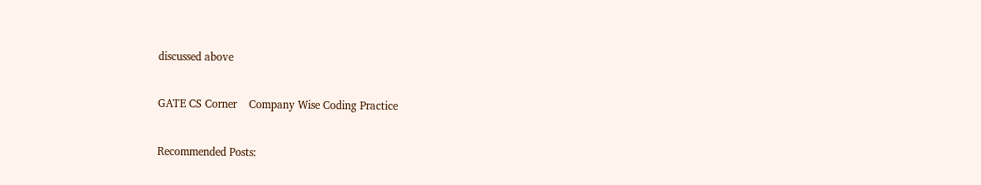discussed above

GATE CS Corner    Company Wise Coding Practice

Recommended Posts: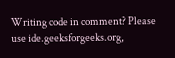Writing code in comment? Please use ide.geeksforgeeks.org,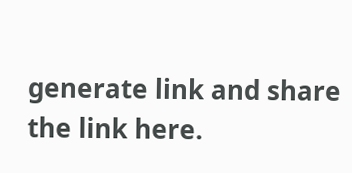generate link and share the link here.